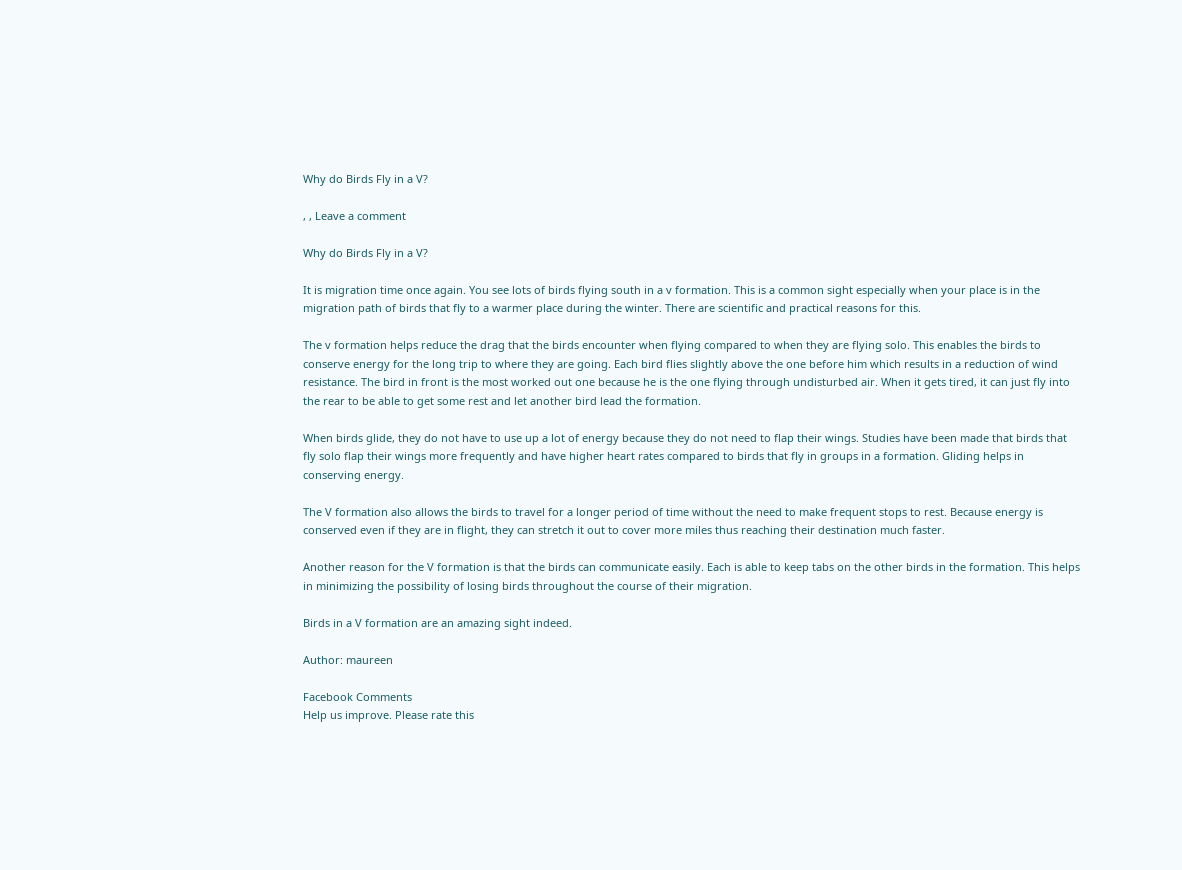Why do Birds Fly in a V?

, , Leave a comment

Why do Birds Fly in a V?

It is migration time once again. You see lots of birds flying south in a v formation. This is a common sight especially when your place is in the migration path of birds that fly to a warmer place during the winter. There are scientific and practical reasons for this.

The v formation helps reduce the drag that the birds encounter when flying compared to when they are flying solo. This enables the birds to conserve energy for the long trip to where they are going. Each bird flies slightly above the one before him which results in a reduction of wind resistance. The bird in front is the most worked out one because he is the one flying through undisturbed air. When it gets tired, it can just fly into the rear to be able to get some rest and let another bird lead the formation.

When birds glide, they do not have to use up a lot of energy because they do not need to flap their wings. Studies have been made that birds that fly solo flap their wings more frequently and have higher heart rates compared to birds that fly in groups in a formation. Gliding helps in conserving energy.

The V formation also allows the birds to travel for a longer period of time without the need to make frequent stops to rest. Because energy is conserved even if they are in flight, they can stretch it out to cover more miles thus reaching their destination much faster.

Another reason for the V formation is that the birds can communicate easily. Each is able to keep tabs on the other birds in the formation. This helps in minimizing the possibility of losing birds throughout the course of their migration.

Birds in a V formation are an amazing sight indeed.

Author: maureen

Facebook Comments
Help us improve. Please rate this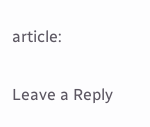article:

Leave a Reply